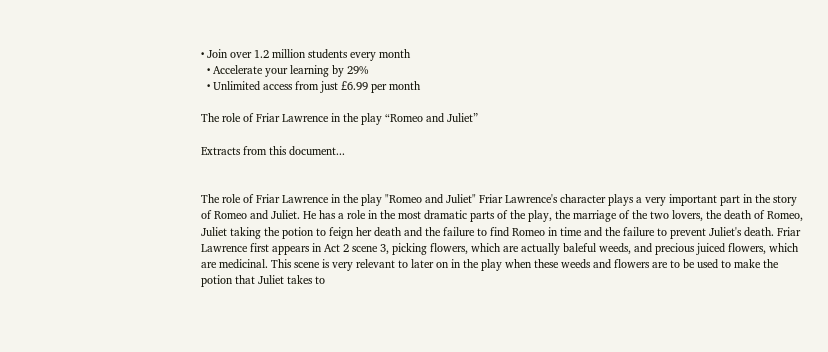• Join over 1.2 million students every month
  • Accelerate your learning by 29%
  • Unlimited access from just £6.99 per month

The role of Friar Lawrence in the play “Romeo and Juliet”

Extracts from this document...


The role of Friar Lawrence in the play "Romeo and Juliet" Friar Lawrence's character plays a very important part in the story of Romeo and Juliet. He has a role in the most dramatic parts of the play, the marriage of the two lovers, the death of Romeo, Juliet taking the potion to feign her death and the failure to find Romeo in time and the failure to prevent Juliet's death. Friar Lawrence first appears in Act 2 scene 3, picking flowers, which are actually baleful weeds, and precious juiced flowers, which are medicinal. This scene is very relevant to later on in the play when these weeds and flowers are to be used to make the potion that Juliet takes to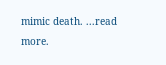mimic death. ...read more.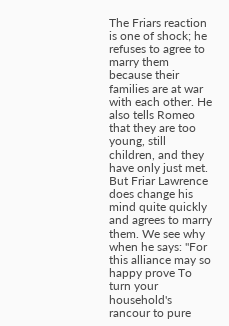The Friars reaction is one of shock; he refuses to agree to marry them because their families are at war with each other. He also tells Romeo that they are too young, still children, and they have only just met. But Friar Lawrence does change his mind quite quickly and agrees to marry them. We see why when he says: "For this alliance may so happy prove To turn your household's rancour to pure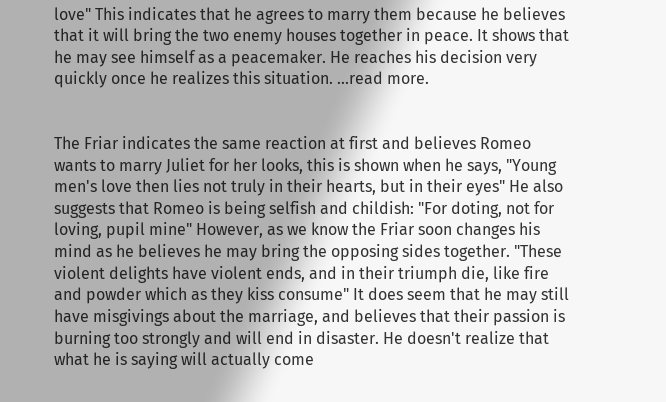love" This indicates that he agrees to marry them because he believes that it will bring the two enemy houses together in peace. It shows that he may see himself as a peacemaker. He reaches his decision very quickly once he realizes this situation. ...read more.


The Friar indicates the same reaction at first and believes Romeo wants to marry Juliet for her looks, this is shown when he says, "Young men's love then lies not truly in their hearts, but in their eyes" He also suggests that Romeo is being selfish and childish: "For doting, not for loving, pupil mine" However, as we know the Friar soon changes his mind as he believes he may bring the opposing sides together. "These violent delights have violent ends, and in their triumph die, like fire and powder which as they kiss consume" It does seem that he may still have misgivings about the marriage, and believes that their passion is burning too strongly and will end in disaster. He doesn't realize that what he is saying will actually come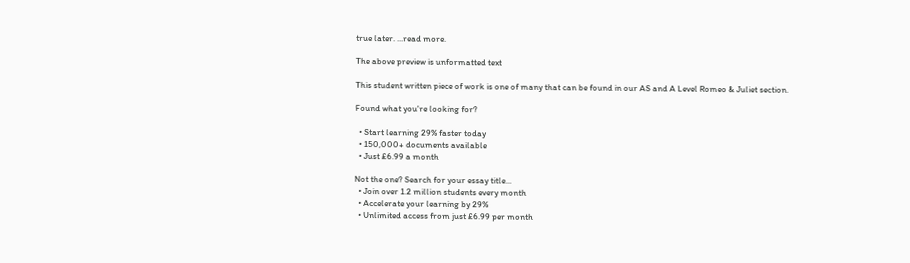true later. ...read more.

The above preview is unformatted text

This student written piece of work is one of many that can be found in our AS and A Level Romeo & Juliet section.

Found what you're looking for?

  • Start learning 29% faster today
  • 150,000+ documents available
  • Just £6.99 a month

Not the one? Search for your essay title...
  • Join over 1.2 million students every month
  • Accelerate your learning by 29%
  • Unlimited access from just £6.99 per month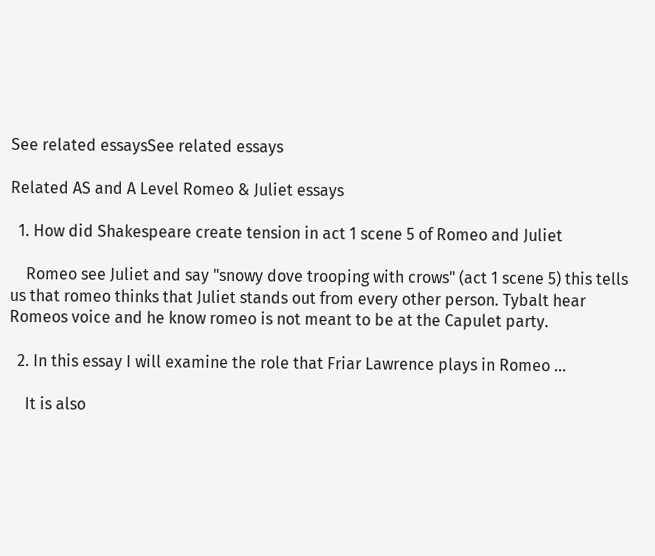See related essaysSee related essays

Related AS and A Level Romeo & Juliet essays

  1. How did Shakespeare create tension in act 1 scene 5 of Romeo and Juliet

    Romeo see Juliet and say "snowy dove trooping with crows" (act 1 scene 5) this tells us that romeo thinks that Juliet stands out from every other person. Tybalt hear Romeos voice and he know romeo is not meant to be at the Capulet party.

  2. In this essay I will examine the role that Friar Lawrence plays in Romeo ...

    It is also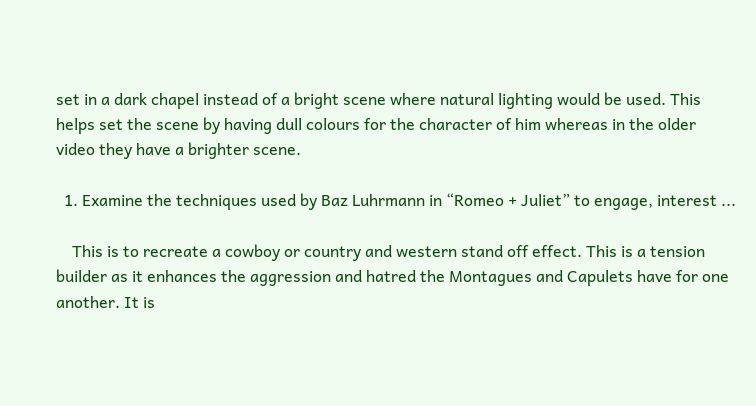set in a dark chapel instead of a bright scene where natural lighting would be used. This helps set the scene by having dull colours for the character of him whereas in the older video they have a brighter scene.

  1. Examine the techniques used by Baz Luhrmann in “Romeo + Juliet” to engage, interest ...

    This is to recreate a cowboy or country and western stand off effect. This is a tension builder as it enhances the aggression and hatred the Montagues and Capulets have for one another. It is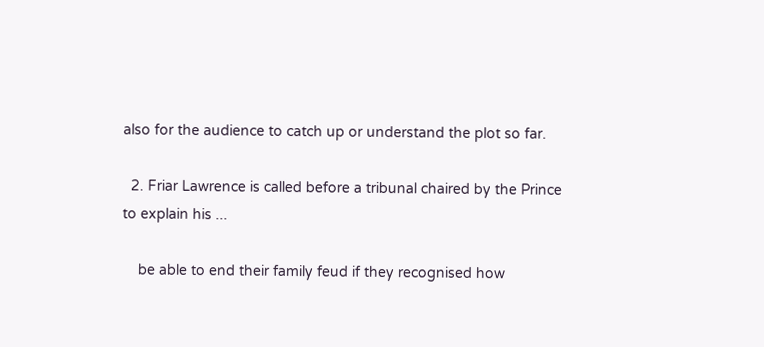also for the audience to catch up or understand the plot so far.

  2. Friar Lawrence is called before a tribunal chaired by the Prince to explain his ...

    be able to end their family feud if they recognised how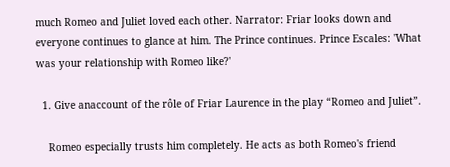much Romeo and Juliet loved each other. Narrator: Friar looks down and everyone continues to glance at him. The Prince continues. Prince Escales: 'What was your relationship with Romeo like?'

  1. Give anaccount of the rôle of Friar Laurence in the play “Romeo and Juliet”.

    Romeo especially trusts him completely. He acts as both Romeo's friend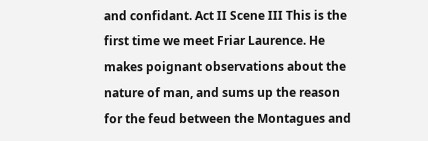and confidant. Act II Scene III This is the first time we meet Friar Laurence. He makes poignant observations about the nature of man, and sums up the reason for the feud between the Montagues and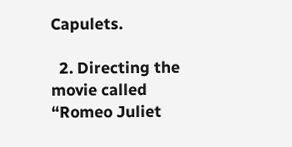Capulets.

  2. Directing the movie called “Romeo Juliet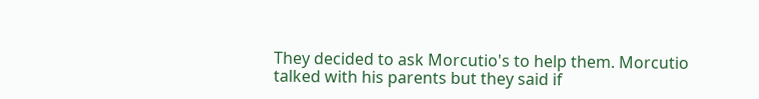They decided to ask Morcutio's to help them. Morcutio talked with his parents but they said if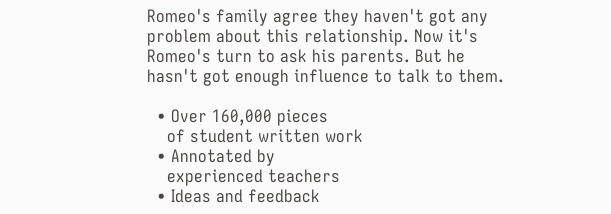Romeo's family agree they haven't got any problem about this relationship. Now it's Romeo's turn to ask his parents. But he hasn't got enough influence to talk to them.

  • Over 160,000 pieces
    of student written work
  • Annotated by
    experienced teachers
  • Ideas and feedback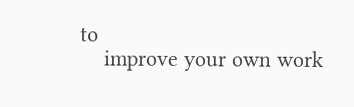to
    improve your own work